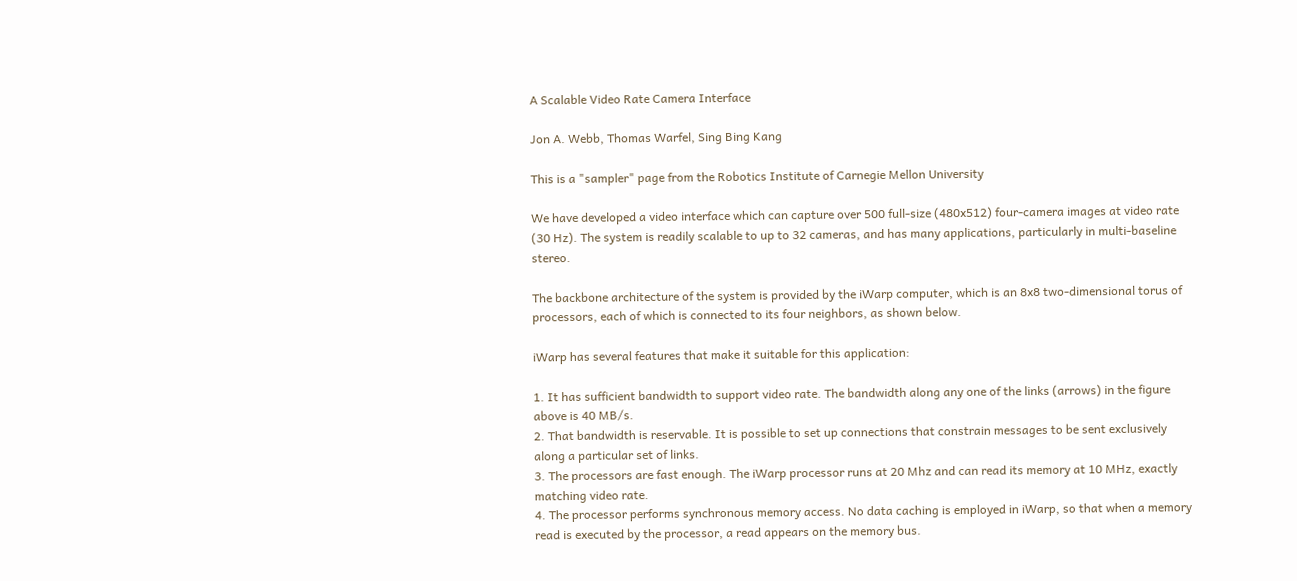A Scalable Video Rate Camera Interface

Jon A. Webb, Thomas Warfel, Sing Bing Kang

This is a "sampler" page from the Robotics Institute of Carnegie Mellon University

We have developed a video interface which can capture over 500 full-size (480x512) four-camera images at video rate (30 Hz). The system is readily scalable to up to 32 cameras, and has many applications, particularly in multi-baseline stereo.

The backbone architecture of the system is provided by the iWarp computer, which is an 8x8 two-dimensional torus of processors, each of which is connected to its four neighbors, as shown below.

iWarp has several features that make it suitable for this application:

1. It has sufficient bandwidth to support video rate. The bandwidth along any one of the links (arrows) in the figure above is 40 MB/s.
2. That bandwidth is reservable. It is possible to set up connections that constrain messages to be sent exclusively along a particular set of links.
3. The processors are fast enough. The iWarp processor runs at 20 Mhz and can read its memory at 10 MHz, exactly matching video rate.
4. The processor performs synchronous memory access. No data caching is employed in iWarp, so that when a memory read is executed by the processor, a read appears on the memory bus.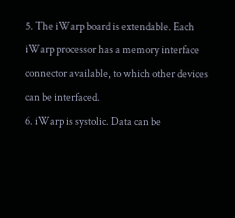5. The iWarp board is extendable. Each iWarp processor has a memory interface connector available, to which other devices can be interfaced.
6. iWarp is systolic. Data can be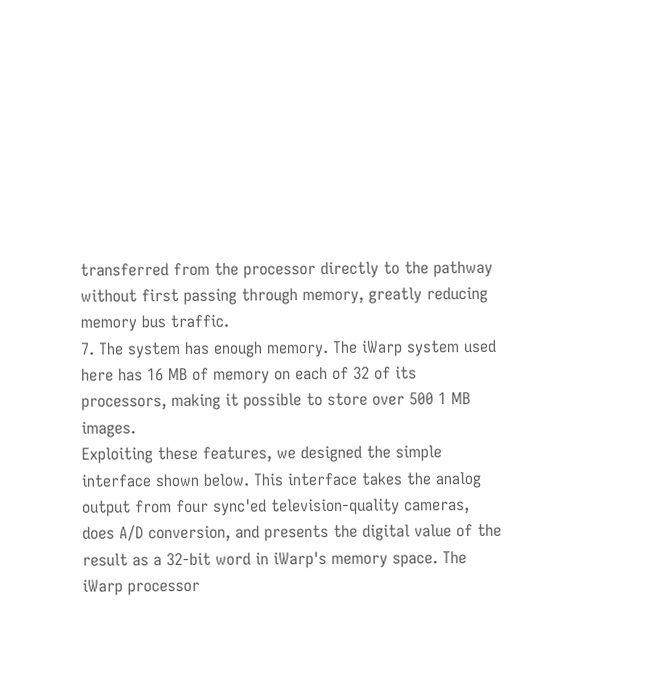transferred from the processor directly to the pathway without first passing through memory, greatly reducing memory bus traffic.
7. The system has enough memory. The iWarp system used here has 16 MB of memory on each of 32 of its processors, making it possible to store over 500 1 MB images.
Exploiting these features, we designed the simple interface shown below. This interface takes the analog output from four sync'ed television-quality cameras, does A/D conversion, and presents the digital value of the result as a 32-bit word in iWarp's memory space. The iWarp processor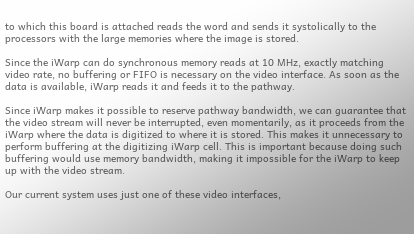to which this board is attached reads the word and sends it systolically to the processors with the large memories where the image is stored.

Since the iWarp can do synchronous memory reads at 10 MHz, exactly matching video rate, no buffering or FIFO is necessary on the video interface. As soon as the data is available, iWarp reads it and feeds it to the pathway.

Since iWarp makes it possible to reserve pathway bandwidth, we can guarantee that the video stream will never be interrupted, even momentarily, as it proceeds from the iWarp where the data is digitized to where it is stored. This makes it unnecessary to perform buffering at the digitizing iWarp cell. This is important because doing such buffering would use memory bandwidth, making it impossible for the iWarp to keep up with the video stream.

Our current system uses just one of these video interfaces,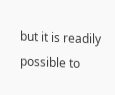but it is readily possible to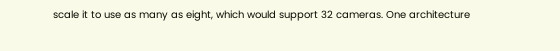scale it to use as many as eight, which would support 32 cameras. One architecture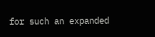for such an expanded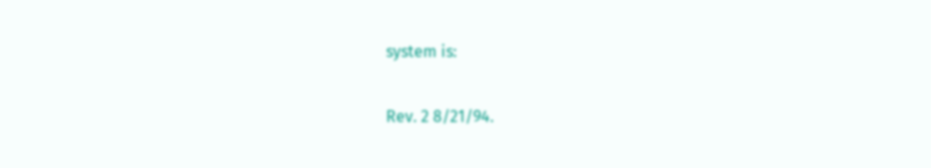system is:

Rev. 2 8/21/94.